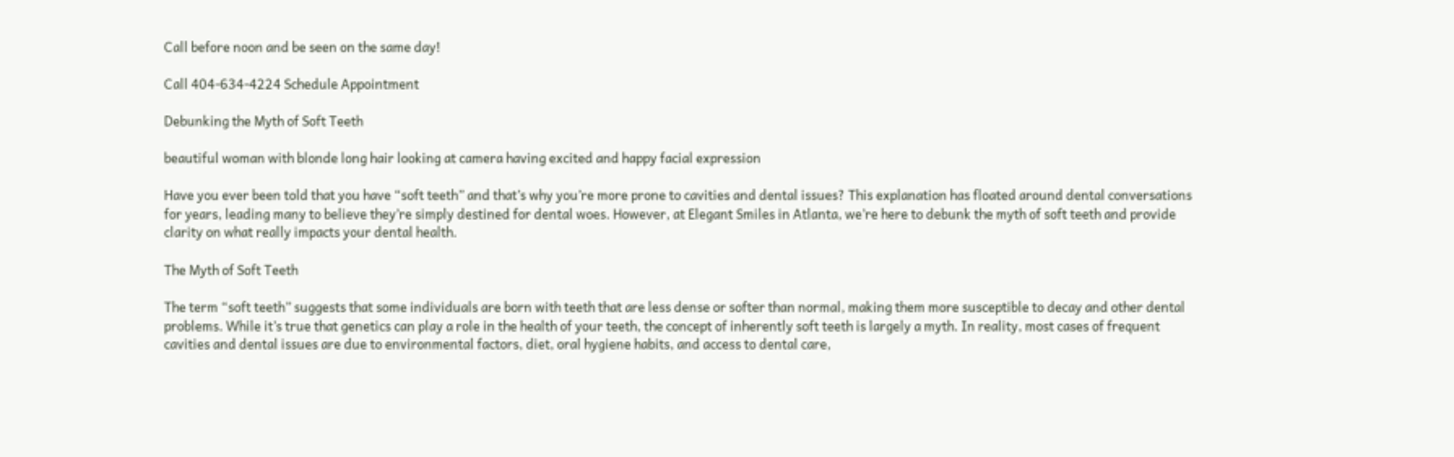Call before noon and be seen on the same day!

Call 404-634-4224 Schedule Appointment

Debunking the Myth of Soft Teeth

beautiful woman with blonde long hair looking at camera having excited and happy facial expression

Have you ever been told that you have “soft teeth” and that’s why you’re more prone to cavities and dental issues? This explanation has floated around dental conversations for years, leading many to believe they’re simply destined for dental woes. However, at Elegant Smiles in Atlanta, we’re here to debunk the myth of soft teeth and provide clarity on what really impacts your dental health.

The Myth of Soft Teeth

The term “soft teeth” suggests that some individuals are born with teeth that are less dense or softer than normal, making them more susceptible to decay and other dental problems. While it’s true that genetics can play a role in the health of your teeth, the concept of inherently soft teeth is largely a myth. In reality, most cases of frequent cavities and dental issues are due to environmental factors, diet, oral hygiene habits, and access to dental care,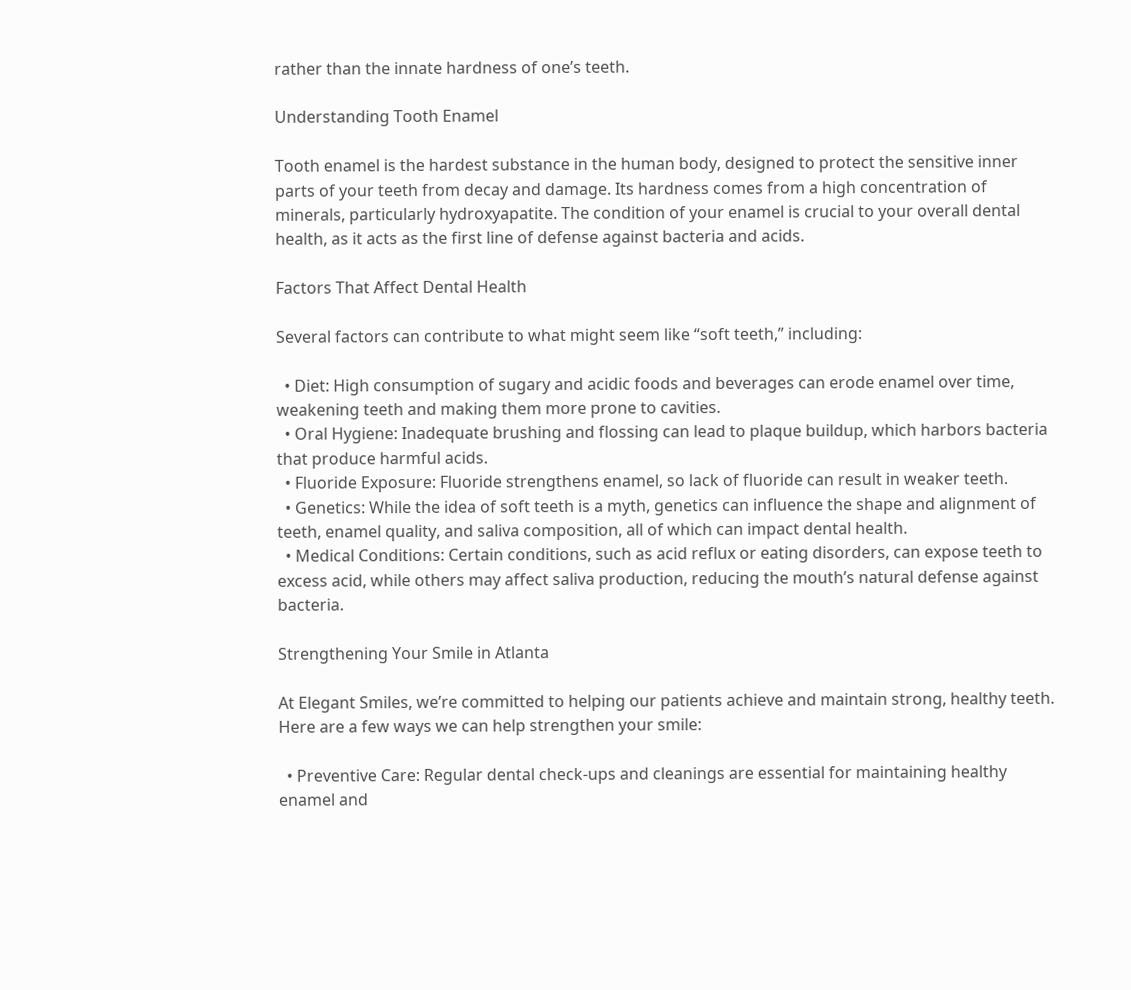rather than the innate hardness of one’s teeth.

Understanding Tooth Enamel

Tooth enamel is the hardest substance in the human body, designed to protect the sensitive inner parts of your teeth from decay and damage. Its hardness comes from a high concentration of minerals, particularly hydroxyapatite. The condition of your enamel is crucial to your overall dental health, as it acts as the first line of defense against bacteria and acids.

Factors That Affect Dental Health

Several factors can contribute to what might seem like “soft teeth,” including:

  • Diet: High consumption of sugary and acidic foods and beverages can erode enamel over time, weakening teeth and making them more prone to cavities.
  • Oral Hygiene: Inadequate brushing and flossing can lead to plaque buildup, which harbors bacteria that produce harmful acids.
  • Fluoride Exposure: Fluoride strengthens enamel, so lack of fluoride can result in weaker teeth.
  • Genetics: While the idea of soft teeth is a myth, genetics can influence the shape and alignment of teeth, enamel quality, and saliva composition, all of which can impact dental health.
  • Medical Conditions: Certain conditions, such as acid reflux or eating disorders, can expose teeth to excess acid, while others may affect saliva production, reducing the mouth’s natural defense against bacteria.

Strengthening Your Smile in Atlanta

At Elegant Smiles, we’re committed to helping our patients achieve and maintain strong, healthy teeth. Here are a few ways we can help strengthen your smile:

  • Preventive Care: Regular dental check-ups and cleanings are essential for maintaining healthy enamel and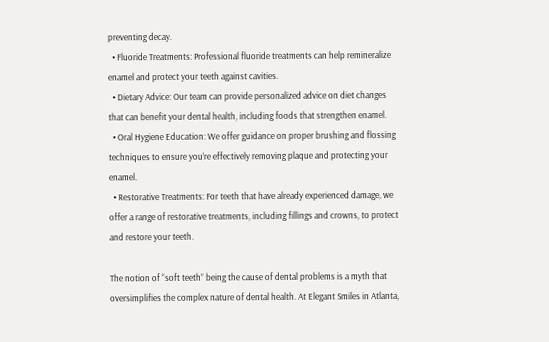preventing decay.
  • Fluoride Treatments: Professional fluoride treatments can help remineralize enamel and protect your teeth against cavities.
  • Dietary Advice: Our team can provide personalized advice on diet changes that can benefit your dental health, including foods that strengthen enamel.
  • Oral Hygiene Education: We offer guidance on proper brushing and flossing techniques to ensure you’re effectively removing plaque and protecting your enamel.
  • Restorative Treatments: For teeth that have already experienced damage, we offer a range of restorative treatments, including fillings and crowns, to protect and restore your teeth.

The notion of “soft teeth” being the cause of dental problems is a myth that oversimplifies the complex nature of dental health. At Elegant Smiles in Atlanta,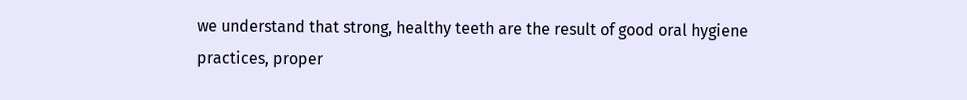we understand that strong, healthy teeth are the result of good oral hygiene practices, proper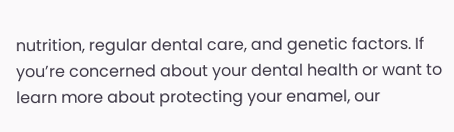nutrition, regular dental care, and genetic factors. If you’re concerned about your dental health or want to learn more about protecting your enamel, our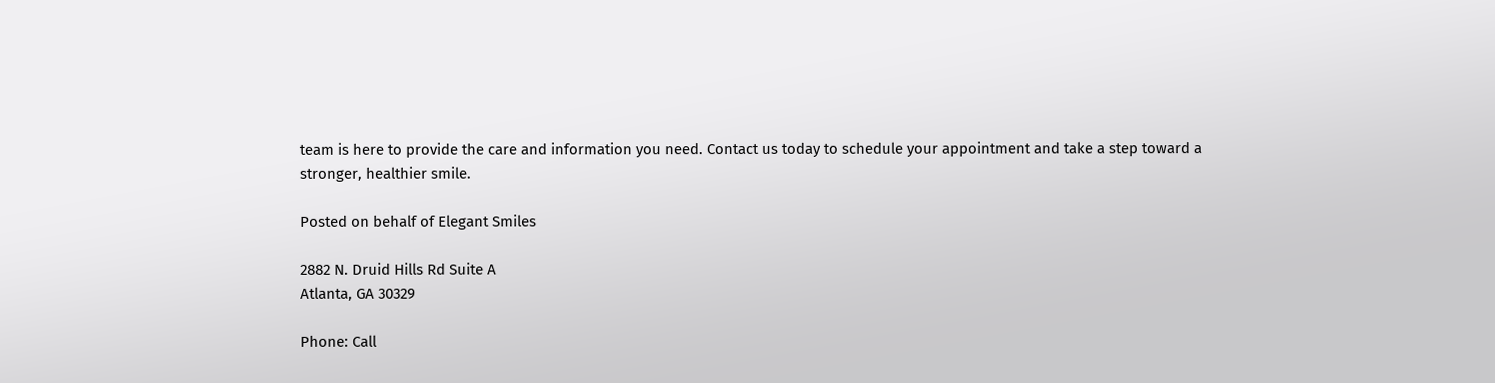team is here to provide the care and information you need. Contact us today to schedule your appointment and take a step toward a stronger, healthier smile.

Posted on behalf of Elegant Smiles

2882 N. Druid Hills Rd Suite A
Atlanta, GA 30329

Phone: Call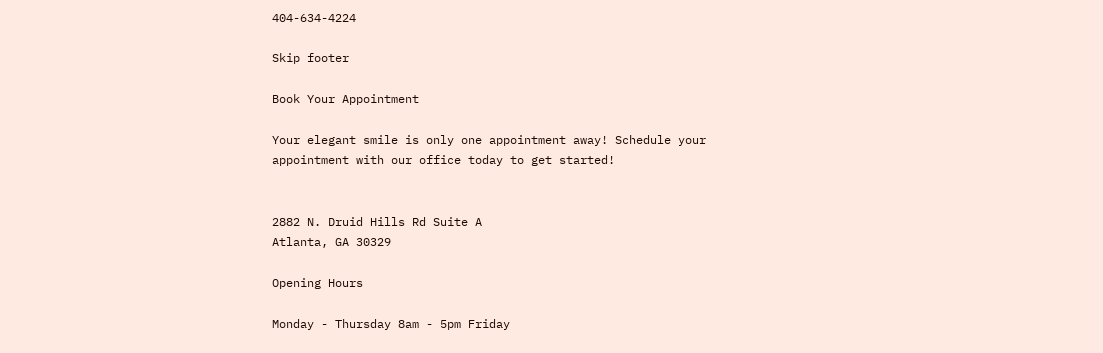404-634-4224

Skip footer

Book Your Appointment

Your elegant smile is only one appointment away! Schedule your appointment with our office today to get started!


2882 N. Druid Hills Rd Suite A
Atlanta, GA 30329

Opening Hours

Monday - Thursday 8am - 5pm Friday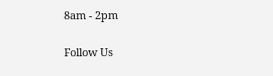8am - 2pm

Follow Us